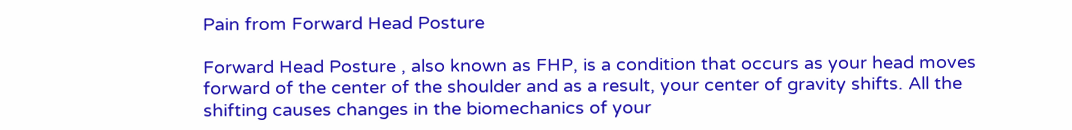Pain from Forward Head Posture

Forward Head Posture , also known as FHP, is a condition that occurs as your head moves forward of the center of the shoulder and as a result, your center of gravity shifts. All the shifting causes changes in the biomechanics of your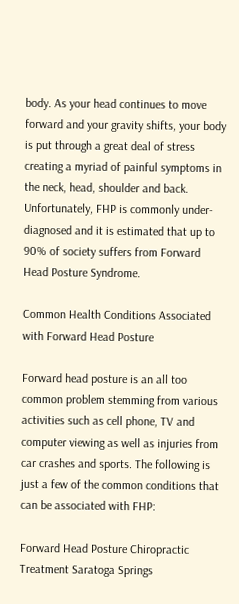body. As your head continues to move forward and your gravity shifts, your body is put through a great deal of stress creating a myriad of painful symptoms in the neck, head, shoulder and back. Unfortunately, FHP is commonly under-diagnosed and it is estimated that up to 90% of society suffers from Forward Head Posture Syndrome.

Common Health Conditions Associated with Forward Head Posture

Forward head posture is an all too common problem stemming from various activities such as cell phone, TV and computer viewing as well as injuries from car crashes and sports. The following is just a few of the common conditions that can be associated with FHP:

Forward Head Posture Chiropractic Treatment Saratoga Springs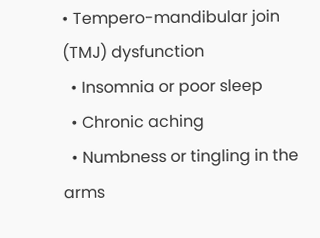• Tempero-mandibular join (TMJ) dysfunction
  • Insomnia or poor sleep
  • Chronic aching
  • Numbness or tingling in the arms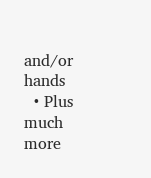and/or hands
  • Plus much more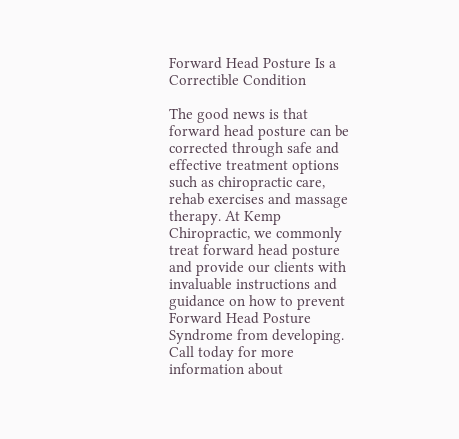Forward Head Posture Is a Correctible Condition

The good news is that forward head posture can be corrected through safe and effective treatment options such as chiropractic care, rehab exercises and massage therapy. At Kemp Chiropractic, we commonly treat forward head posture and provide our clients with invaluable instructions and guidance on how to prevent Forward Head Posture Syndrome from developing. Call today for more information about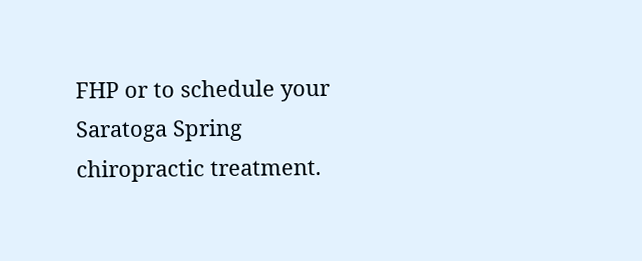FHP or to schedule your Saratoga Spring chiropractic treatment.